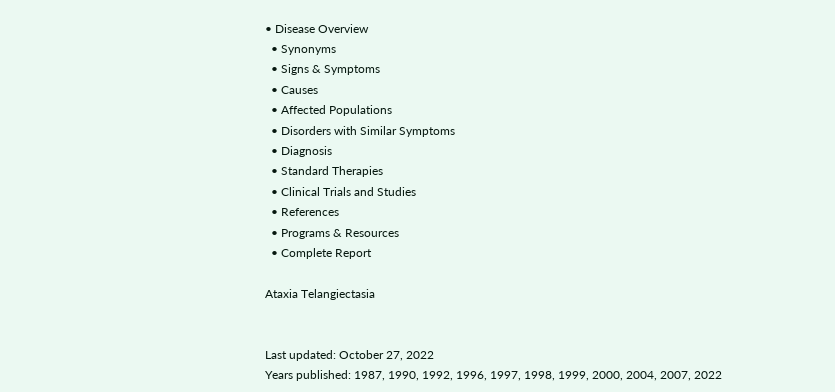• Disease Overview
  • Synonyms
  • Signs & Symptoms
  • Causes
  • Affected Populations
  • Disorders with Similar Symptoms
  • Diagnosis
  • Standard Therapies
  • Clinical Trials and Studies
  • References
  • Programs & Resources
  • Complete Report

Ataxia Telangiectasia


Last updated: October 27, 2022
Years published: 1987, 1990, 1992, 1996, 1997, 1998, 1999, 2000, 2004, 2007, 2022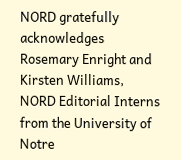NORD gratefully acknowledges Rosemary Enright and Kirsten Williams, NORD Editorial Interns from the University of Notre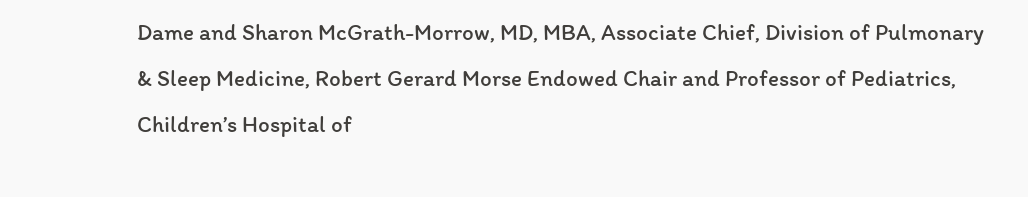Dame and Sharon McGrath-Morrow, MD, MBA, Associate Chief, Division of Pulmonary & Sleep Medicine, Robert Gerard Morse Endowed Chair and Professor of Pediatrics, Children’s Hospital of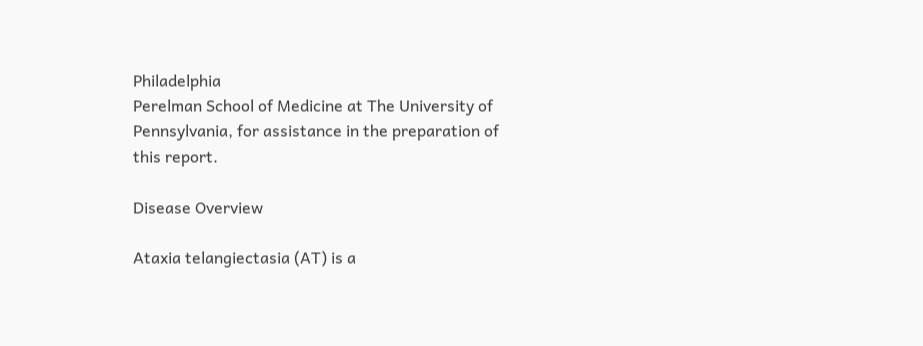Philadelphia
Perelman School of Medicine at The University of Pennsylvania, for assistance in the preparation of this report.

Disease Overview

Ataxia telangiectasia (AT) is a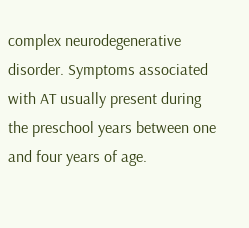complex neurodegenerative disorder. Symptoms associated with AT usually present during the preschool years between one and four years of age.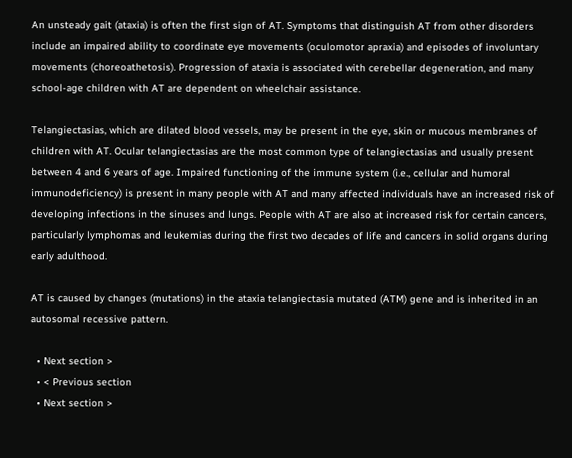An unsteady gait (ataxia) is often the first sign of AT. Symptoms that distinguish AT from other disorders include an impaired ability to coordinate eye movements (oculomotor apraxia) and episodes of involuntary movements (choreoathetosis). Progression of ataxia is associated with cerebellar degeneration, and many school-age children with AT are dependent on wheelchair assistance.

Telangiectasias, which are dilated blood vessels, may be present in the eye, skin or mucous membranes of children with AT. Ocular telangiectasias are the most common type of telangiectasias and usually present between 4 and 6 years of age. Impaired functioning of the immune system (i.e., cellular and humoral immunodeficiency) is present in many people with AT and many affected individuals have an increased risk of developing infections in the sinuses and lungs. People with AT are also at increased risk for certain cancers, particularly lymphomas and leukemias during the first two decades of life and cancers in solid organs during early adulthood.

AT is caused by changes (mutations) in the ataxia telangiectasia mutated (ATM) gene and is inherited in an autosomal recessive pattern.

  • Next section >
  • < Previous section
  • Next section >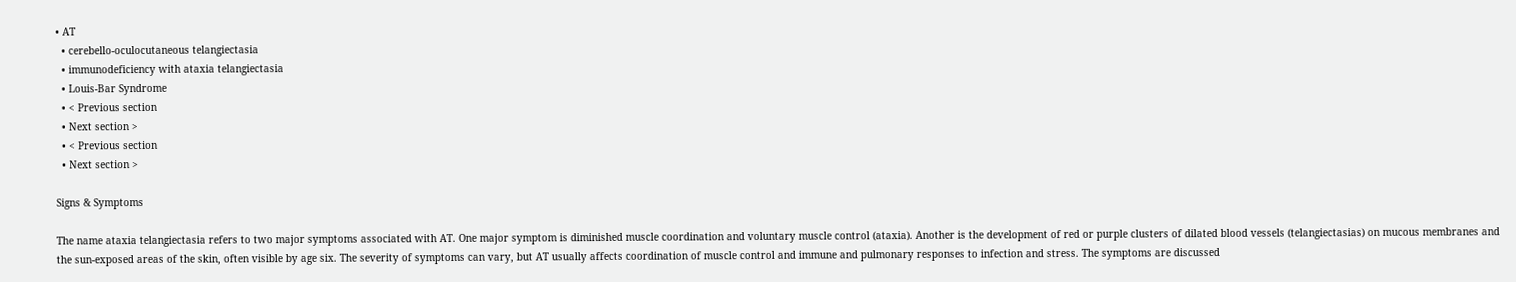• AT
  • cerebello-oculocutaneous telangiectasia
  • immunodeficiency with ataxia telangiectasia
  • Louis-Bar Syndrome
  • < Previous section
  • Next section >
  • < Previous section
  • Next section >

Signs & Symptoms

The name ataxia telangiectasia refers to two major symptoms associated with AT. One major symptom is diminished muscle coordination and voluntary muscle control (ataxia). Another is the development of red or purple clusters of dilated blood vessels (telangiectasias) on mucous membranes and the sun-exposed areas of the skin, often visible by age six. The severity of symptoms can vary, but AT usually affects coordination of muscle control and immune and pulmonary responses to infection and stress. The symptoms are discussed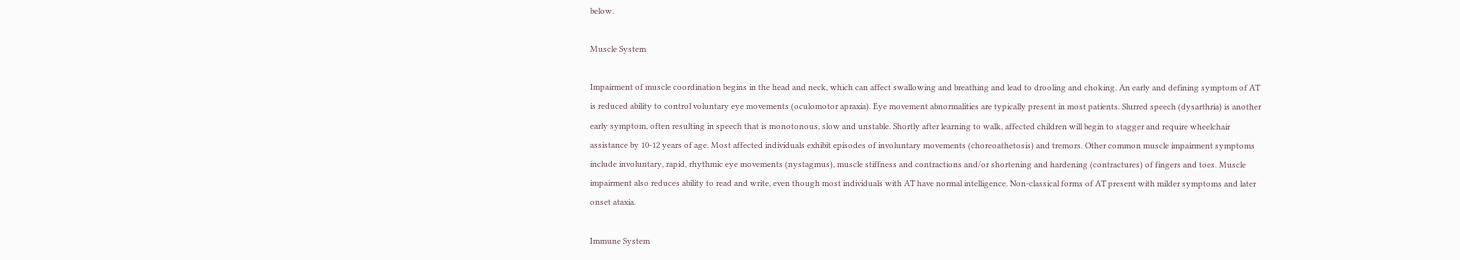below.

Muscle System

Impairment of muscle coordination begins in the head and neck, which can affect swallowing and breathing and lead to drooling and choking. An early and defining symptom of AT is reduced ability to control voluntary eye movements (oculomotor apraxia). Eye movement abnormalities are typically present in most patients. Slurred speech (dysarthria) is another early symptom, often resulting in speech that is monotonous, slow and unstable. Shortly after learning to walk, affected children will begin to stagger and require wheelchair assistance by 10-12 years of age. Most affected individuals exhibit episodes of involuntary movements (choreoathetosis) and tremors. Other common muscle impairment symptoms include involuntary, rapid, rhythmic eye movements (nystagmus), muscle stiffness and contractions and/or shortening and hardening (contractures) of fingers and toes. Muscle impairment also reduces ability to read and write, even though most individuals with AT have normal intelligence. Non-classical forms of AT present with milder symptoms and later onset ataxia.

Immune System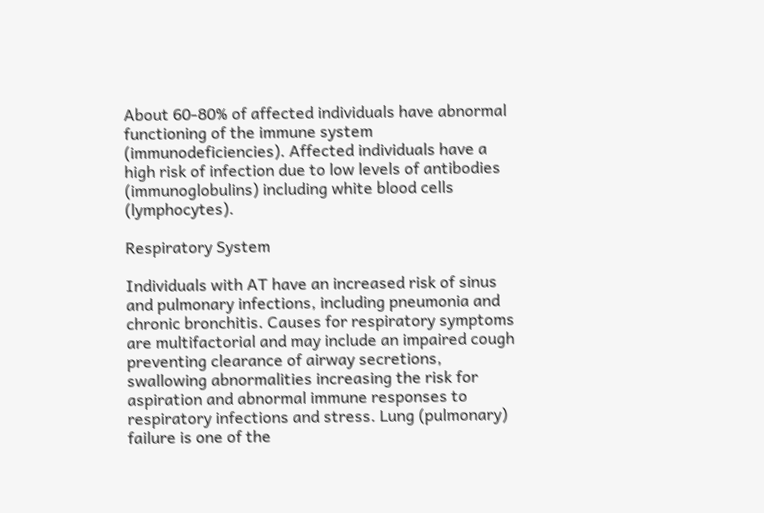About 60-80% of affected individuals have abnormal functioning of the immune system (immunodeficiencies). Affected individuals have a high risk of infection due to low levels of antibodies (immunoglobulins) including white blood cells (lymphocytes).

Respiratory System

Individuals with AT have an increased risk of sinus and pulmonary infections, including pneumonia and chronic bronchitis. Causes for respiratory symptoms are multifactorial and may include an impaired cough preventing clearance of airway secretions, swallowing abnormalities increasing the risk for aspiration and abnormal immune responses to respiratory infections and stress. Lung (pulmonary) failure is one of the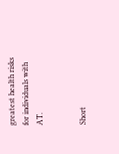greatest health risks for individuals with AT.


Short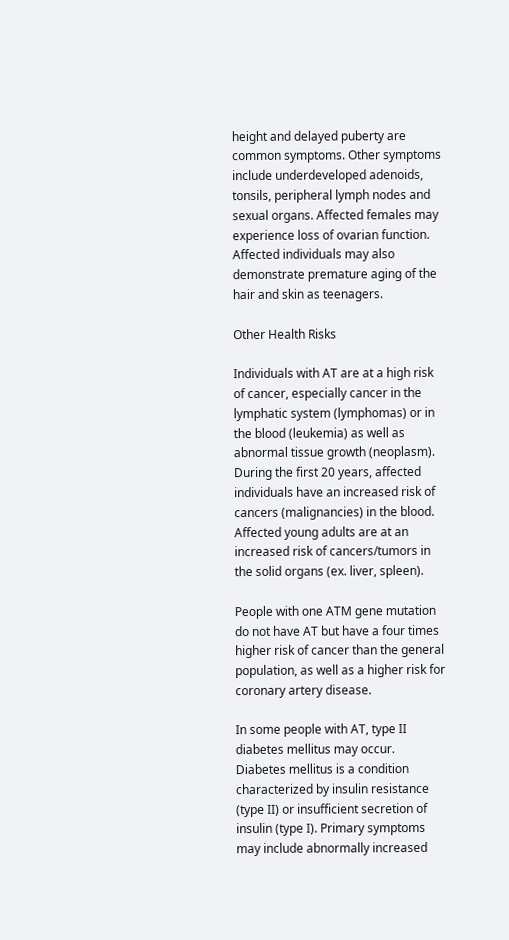height and delayed puberty are common symptoms. Other symptoms include underdeveloped adenoids, tonsils, peripheral lymph nodes and sexual organs. Affected females may experience loss of ovarian function. Affected individuals may also demonstrate premature aging of the hair and skin as teenagers.

Other Health Risks

Individuals with AT are at a high risk of cancer, especially cancer in the lymphatic system (lymphomas) or in the blood (leukemia) as well as abnormal tissue growth (neoplasm). During the first 20 years, affected individuals have an increased risk of cancers (malignancies) in the blood. Affected young adults are at an increased risk of cancers/tumors in the solid organs (ex. liver, spleen).

People with one ATM gene mutation do not have AT but have a four times higher risk of cancer than the general population, as well as a higher risk for coronary artery disease.

In some people with AT, type II diabetes mellitus may occur. Diabetes mellitus is a condition characterized by insulin resistance (type II) or insufficient secretion of insulin (type I). Primary symptoms may include abnormally increased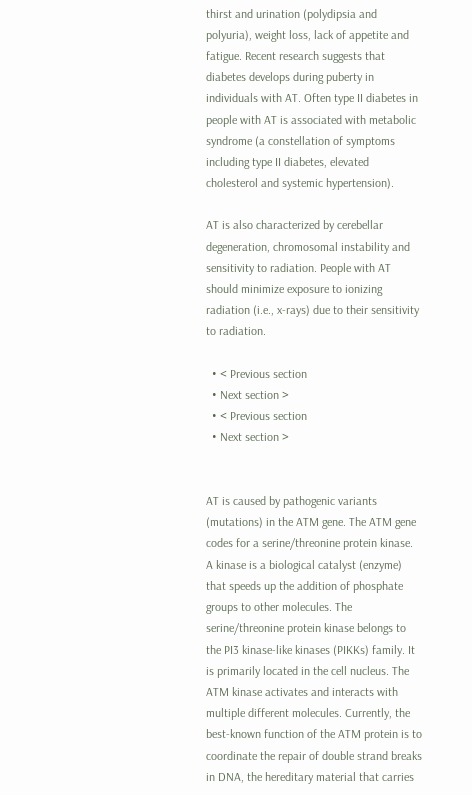thirst and urination (polydipsia and polyuria), weight loss, lack of appetite and fatigue. Recent research suggests that diabetes develops during puberty in individuals with AT. Often type II diabetes in people with AT is associated with metabolic syndrome (a constellation of symptoms including type II diabetes, elevated cholesterol and systemic hypertension).

AT is also characterized by cerebellar degeneration, chromosomal instability and sensitivity to radiation. People with AT should minimize exposure to ionizing radiation (i.e., x-rays) due to their sensitivity to radiation.

  • < Previous section
  • Next section >
  • < Previous section
  • Next section >


AT is caused by pathogenic variants (mutations) in the ATM gene. The ATM gene codes for a serine/threonine protein kinase. A kinase is a biological catalyst (enzyme) that speeds up the addition of phosphate groups to other molecules. The serine/threonine protein kinase belongs to the PI3 kinase-like kinases (PIKKs) family. It is primarily located in the cell nucleus. The ATM kinase activates and interacts with multiple different molecules. Currently, the best-known function of the ATM protein is to coordinate the repair of double strand breaks in DNA, the hereditary material that carries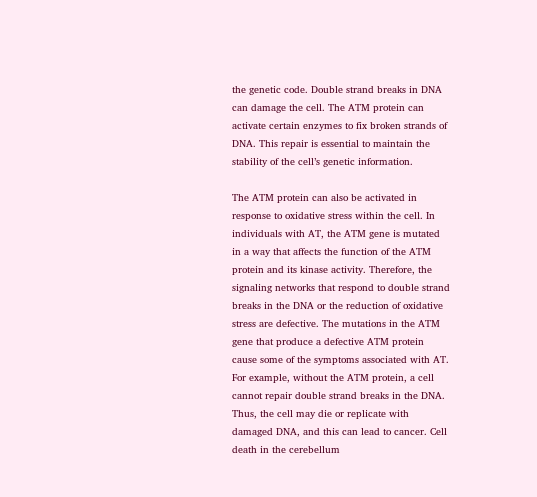the genetic code. Double strand breaks in DNA can damage the cell. The ATM protein can activate certain enzymes to fix broken strands of DNA. This repair is essential to maintain the stability of the cell’s genetic information.

The ATM protein can also be activated in response to oxidative stress within the cell. In individuals with AT, the ATM gene is mutated in a way that affects the function of the ATM protein and its kinase activity. Therefore, the signaling networks that respond to double strand breaks in the DNA or the reduction of oxidative stress are defective. The mutations in the ATM gene that produce a defective ATM protein cause some of the symptoms associated with AT. For example, without the ATM protein, a cell cannot repair double strand breaks in the DNA. Thus, the cell may die or replicate with damaged DNA, and this can lead to cancer. Cell death in the cerebellum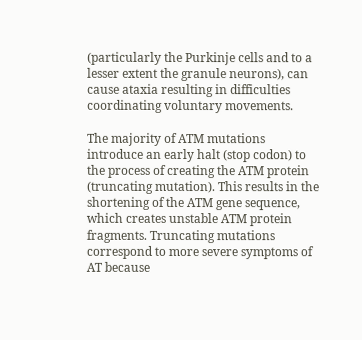(particularly the Purkinje cells and to a lesser extent the granule neurons), can cause ataxia resulting in difficulties coordinating voluntary movements.

The majority of ATM mutations introduce an early halt (stop codon) to the process of creating the ATM protein (truncating mutation). This results in the shortening of the ATM gene sequence, which creates unstable ATM protein fragments. Truncating mutations correspond to more severe symptoms of AT because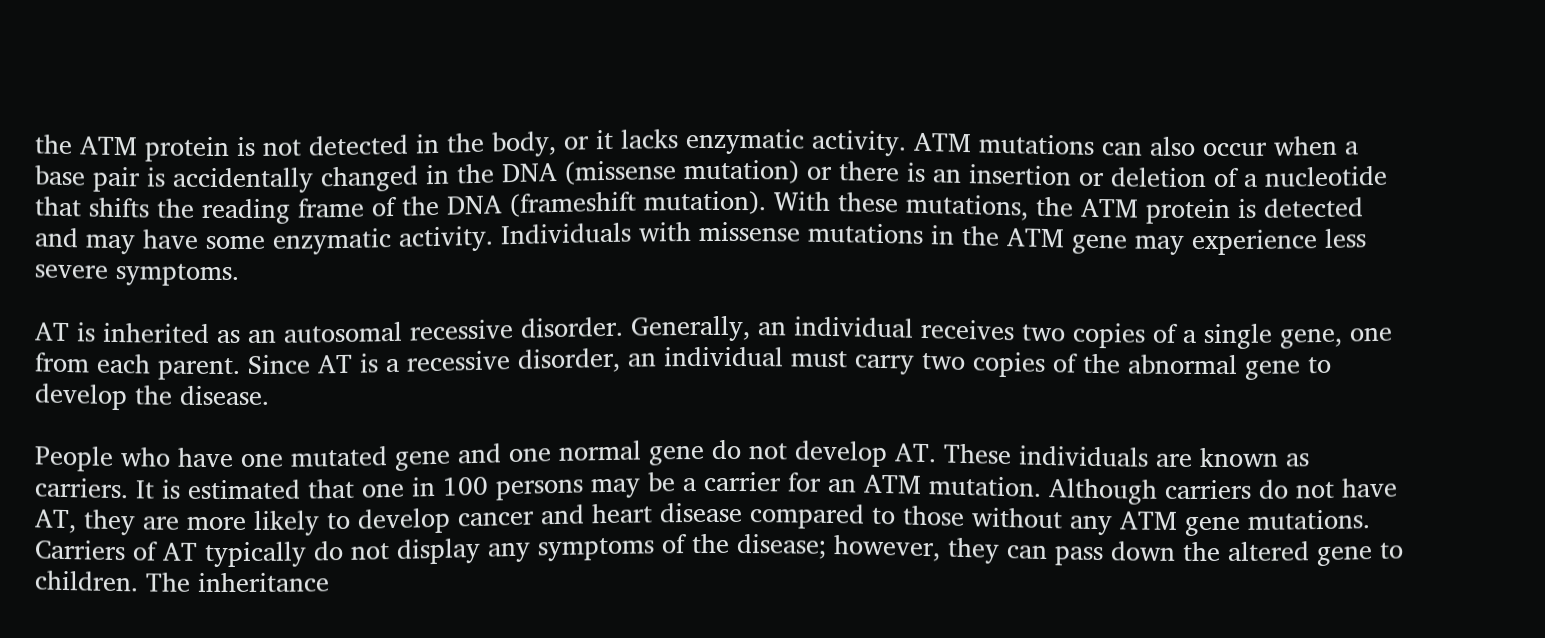the ATM protein is not detected in the body, or it lacks enzymatic activity. ATM mutations can also occur when a base pair is accidentally changed in the DNA (missense mutation) or there is an insertion or deletion of a nucleotide that shifts the reading frame of the DNA (frameshift mutation). With these mutations, the ATM protein is detected and may have some enzymatic activity. Individuals with missense mutations in the ATM gene may experience less severe symptoms.

AT is inherited as an autosomal recessive disorder. Generally, an individual receives two copies of a single gene, one from each parent. Since AT is a recessive disorder, an individual must carry two copies of the abnormal gene to develop the disease.

People who have one mutated gene and one normal gene do not develop AT. These individuals are known as carriers. It is estimated that one in 100 persons may be a carrier for an ATM mutation. Although carriers do not have AT, they are more likely to develop cancer and heart disease compared to those without any ATM gene mutations. Carriers of AT typically do not display any symptoms of the disease; however, they can pass down the altered gene to children. The inheritance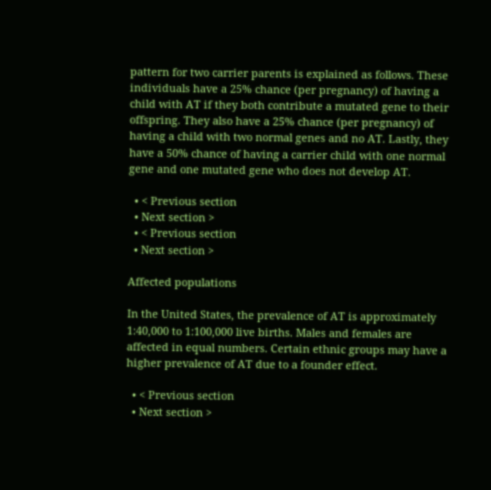pattern for two carrier parents is explained as follows. These individuals have a 25% chance (per pregnancy) of having a child with AT if they both contribute a mutated gene to their offspring. They also have a 25% chance (per pregnancy) of having a child with two normal genes and no AT. Lastly, they have a 50% chance of having a carrier child with one normal gene and one mutated gene who does not develop AT.

  • < Previous section
  • Next section >
  • < Previous section
  • Next section >

Affected populations

In the United States, the prevalence of AT is approximately 1:40,000 to 1:100,000 live births. Males and females are affected in equal numbers. Certain ethnic groups may have a higher prevalence of AT due to a founder effect.

  • < Previous section
  • Next section >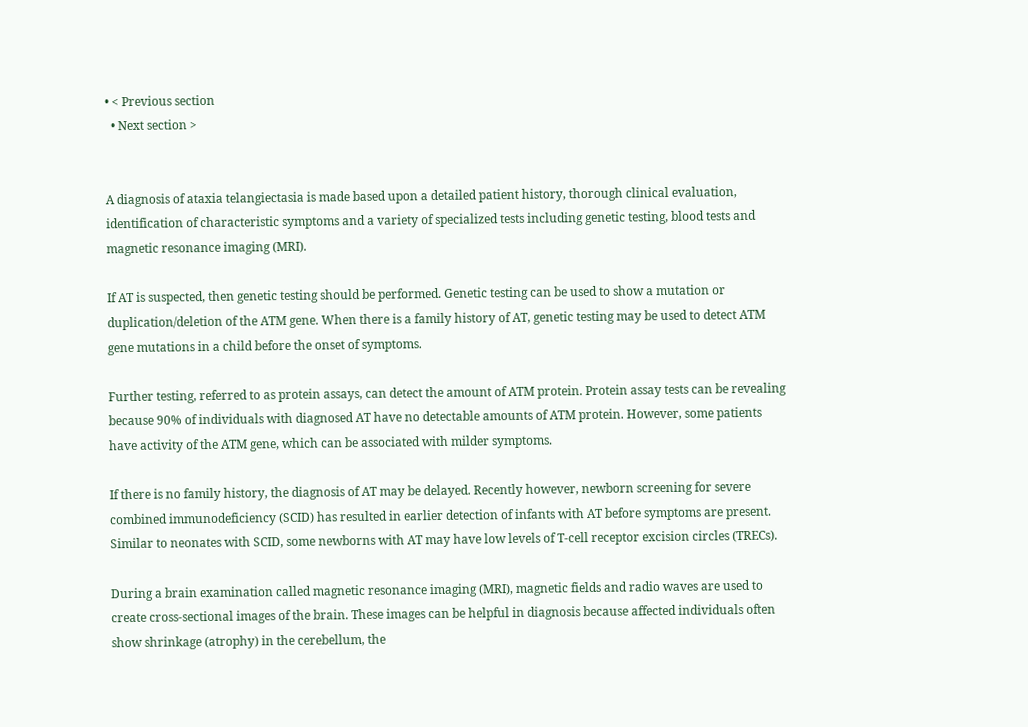• < Previous section
  • Next section >


A diagnosis of ataxia telangiectasia is made based upon a detailed patient history, thorough clinical evaluation, identification of characteristic symptoms and a variety of specialized tests including genetic testing, blood tests and magnetic resonance imaging (MRI).

If AT is suspected, then genetic testing should be performed. Genetic testing can be used to show a mutation or duplication/deletion of the ATM gene. When there is a family history of AT, genetic testing may be used to detect ATM gene mutations in a child before the onset of symptoms.

Further testing, referred to as protein assays, can detect the amount of ATM protein. Protein assay tests can be revealing because 90% of individuals with diagnosed AT have no detectable amounts of ATM protein. However, some patients have activity of the ATM gene, which can be associated with milder symptoms.

If there is no family history, the diagnosis of AT may be delayed. Recently however, newborn screening for severe combined immunodeficiency (SCID) has resulted in earlier detection of infants with AT before symptoms are present. Similar to neonates with SCID, some newborns with AT may have low levels of T-cell receptor excision circles (TRECs).

During a brain examination called magnetic resonance imaging (MRI), magnetic fields and radio waves are used to create cross-sectional images of the brain. These images can be helpful in diagnosis because affected individuals often show shrinkage (atrophy) in the cerebellum, the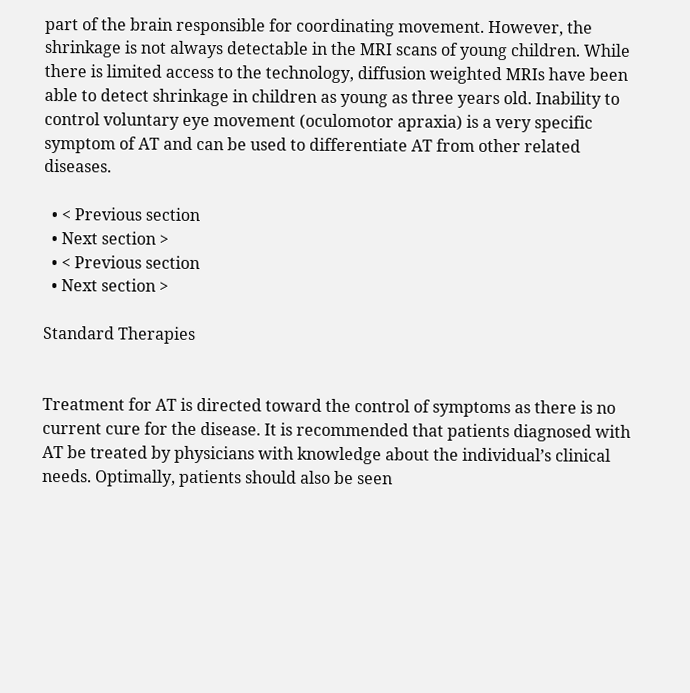part of the brain responsible for coordinating movement. However, the shrinkage is not always detectable in the MRI scans of young children. While there is limited access to the technology, diffusion weighted MRIs have been able to detect shrinkage in children as young as three years old. Inability to control voluntary eye movement (oculomotor apraxia) is a very specific symptom of AT and can be used to differentiate AT from other related diseases.

  • < Previous section
  • Next section >
  • < Previous section
  • Next section >

Standard Therapies


Treatment for AT is directed toward the control of symptoms as there is no current cure for the disease. It is recommended that patients diagnosed with AT be treated by physicians with knowledge about the individual’s clinical needs. Optimally, patients should also be seen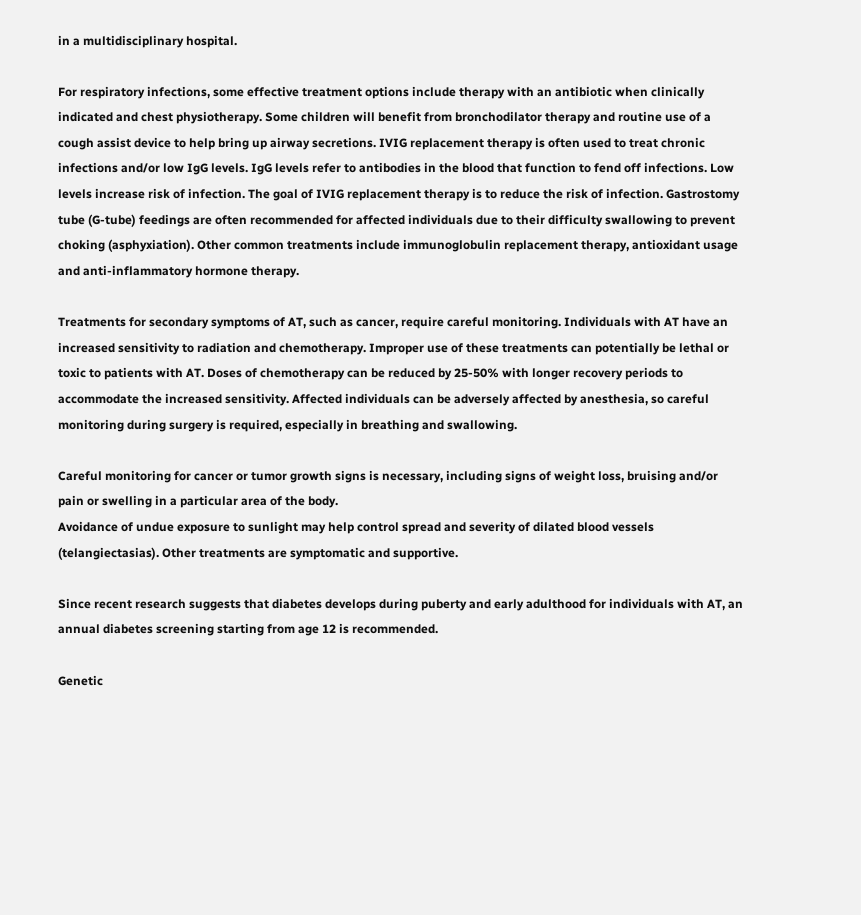in a multidisciplinary hospital.

For respiratory infections, some effective treatment options include therapy with an antibiotic when clinically indicated and chest physiotherapy. Some children will benefit from bronchodilator therapy and routine use of a cough assist device to help bring up airway secretions. IVIG replacement therapy is often used to treat chronic infections and/or low IgG levels. IgG levels refer to antibodies in the blood that function to fend off infections. Low levels increase risk of infection. The goal of IVIG replacement therapy is to reduce the risk of infection. Gastrostomy tube (G-tube) feedings are often recommended for affected individuals due to their difficulty swallowing to prevent choking (asphyxiation). Other common treatments include immunoglobulin replacement therapy, antioxidant usage and anti-inflammatory hormone therapy.

Treatments for secondary symptoms of AT, such as cancer, require careful monitoring. Individuals with AT have an increased sensitivity to radiation and chemotherapy. Improper use of these treatments can potentially be lethal or toxic to patients with AT. Doses of chemotherapy can be reduced by 25-50% with longer recovery periods to accommodate the increased sensitivity. Affected individuals can be adversely affected by anesthesia, so careful monitoring during surgery is required, especially in breathing and swallowing.

Careful monitoring for cancer or tumor growth signs is necessary, including signs of weight loss, bruising and/or pain or swelling in a particular area of the body.
Avoidance of undue exposure to sunlight may help control spread and severity of dilated blood vessels (telangiectasias). Other treatments are symptomatic and supportive.

Since recent research suggests that diabetes develops during puberty and early adulthood for individuals with AT, an annual diabetes screening starting from age 12 is recommended.

Genetic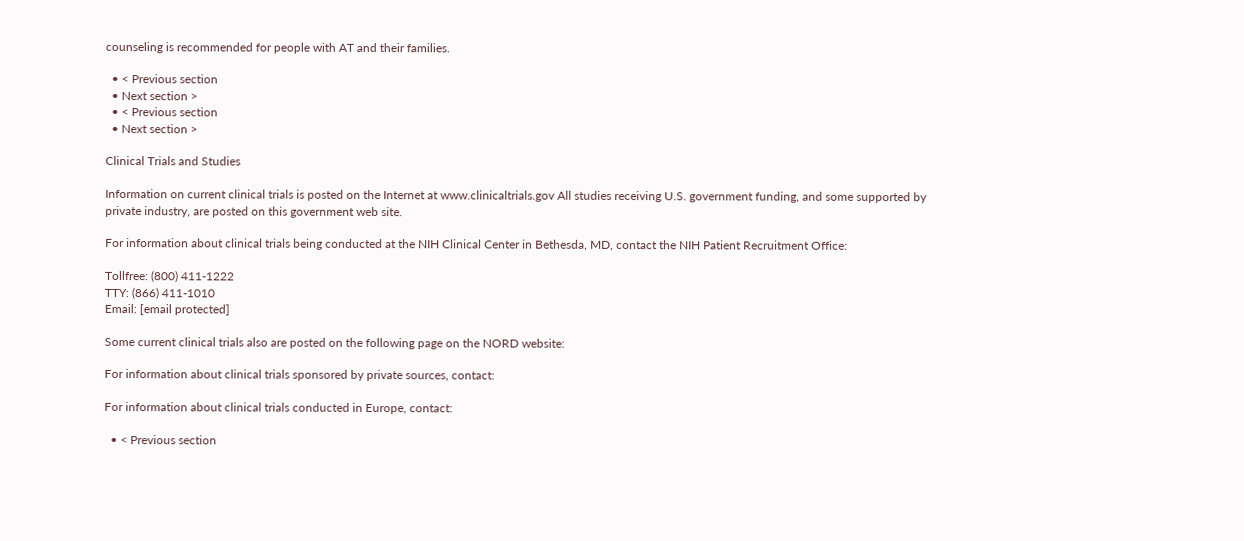counseling is recommended for people with AT and their families.

  • < Previous section
  • Next section >
  • < Previous section
  • Next section >

Clinical Trials and Studies

Information on current clinical trials is posted on the Internet at www.clinicaltrials.gov All studies receiving U.S. government funding, and some supported by private industry, are posted on this government web site.

For information about clinical trials being conducted at the NIH Clinical Center in Bethesda, MD, contact the NIH Patient Recruitment Office:

Tollfree: (800) 411-1222
TTY: (866) 411-1010
Email: [email protected]

Some current clinical trials also are posted on the following page on the NORD website:

For information about clinical trials sponsored by private sources, contact:

For information about clinical trials conducted in Europe, contact:

  • < Previous section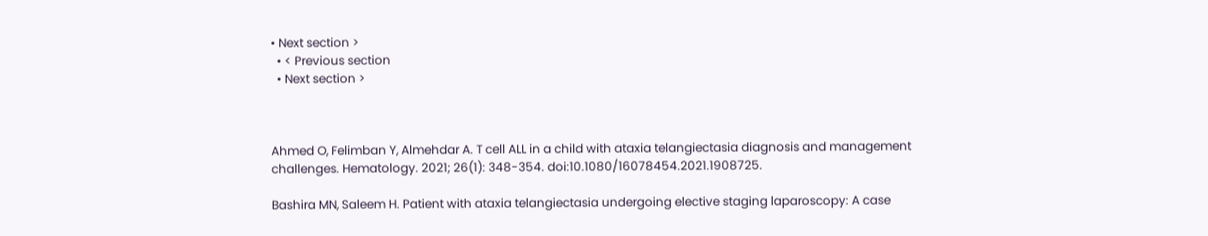• Next section >
  • < Previous section
  • Next section >



Ahmed O, Felimban Y, Almehdar A. T cell ALL in a child with ataxia telangiectasia diagnosis and management challenges. Hematology. 2021; 26(1): 348-354. doi:10.1080/16078454.2021.1908725.

Bashira MN, Saleem H. Patient with ataxia telangiectasia undergoing elective staging laparoscopy: A case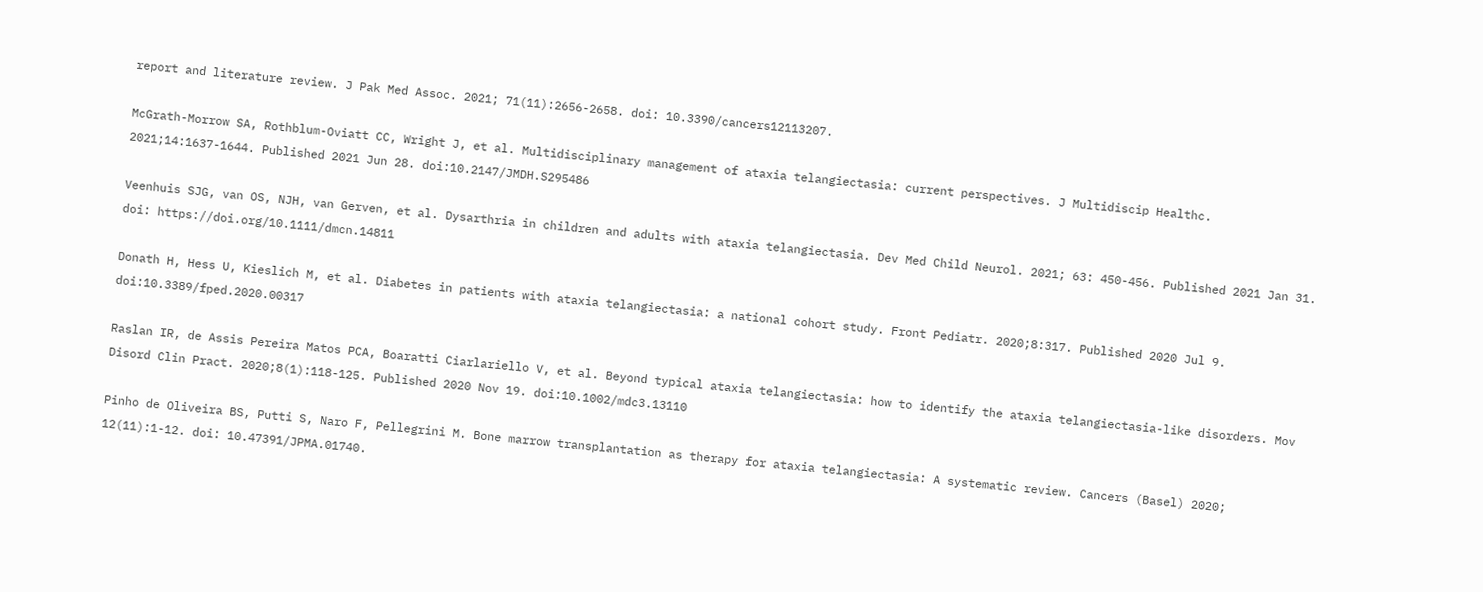report and literature review. J Pak Med Assoc. 2021; 71(11):2656-2658. doi: 10.3390/cancers12113207.

McGrath-Morrow SA, Rothblum-Oviatt CC, Wright J, et al. Multidisciplinary management of ataxia telangiectasia: current perspectives. J Multidiscip Healthc. 2021;14:1637-1644. Published 2021 Jun 28. doi:10.2147/JMDH.S295486

Veenhuis SJG, van OS, NJH, van Gerven, et al. Dysarthria in children and adults with ataxia telangiectasia. Dev Med Child Neurol. 2021; 63: 450-456. Published 2021 Jan 31. doi: https://doi.org/10.1111/dmcn.14811

Donath H, Hess U, Kieslich M, et al. Diabetes in patients with ataxia telangiectasia: a national cohort study. Front Pediatr. 2020;8:317. Published 2020 Jul 9. doi:10.3389/fped.2020.00317

Raslan IR, de Assis Pereira Matos PCA, Boaratti Ciarlariello V, et al. Beyond typical ataxia telangiectasia: how to identify the ataxia telangiectasia-like disorders. Mov Disord Clin Pract. 2020;8(1):118-125. Published 2020 Nov 19. doi:10.1002/mdc3.13110

Pinho de Oliveira BS, Putti S, Naro F, Pellegrini M. Bone marrow transplantation as therapy for ataxia telangiectasia: A systematic review. Cancers (Basel) 2020; 12(11):1-12. doi: 10.47391/JPMA.01740.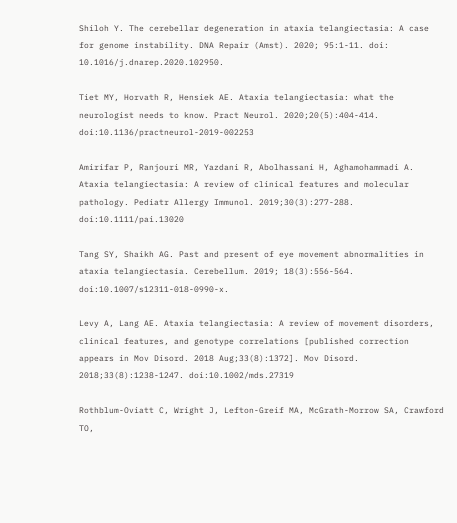Shiloh Y. The cerebellar degeneration in ataxia telangiectasia: A case for genome instability. DNA Repair (Amst). 2020; 95:1-11. doi: 10.1016/j.dnarep.2020.102950.

Tiet MY, Horvath R, Hensiek AE. Ataxia telangiectasia: what the neurologist needs to know. Pract Neurol. 2020;20(5):404-414. doi:10.1136/practneurol-2019-002253

Amirifar P, Ranjouri MR, Yazdani R, Abolhassani H, Aghamohammadi A. Ataxia telangiectasia: A review of clinical features and molecular pathology. Pediatr Allergy Immunol. 2019;30(3):277-288. doi:10.1111/pai.13020

Tang SY, Shaikh AG. Past and present of eye movement abnormalities in ataxia telangiectasia. Cerebellum. 2019; 18(3):556-564. doi:10.1007/s12311-018-0990-x.

Levy A, Lang AE. Ataxia telangiectasia: A review of movement disorders, clinical features, and genotype correlations [published correction appears in Mov Disord. 2018 Aug;33(8):1372]. Mov Disord. 2018;33(8):1238-1247. doi:10.1002/mds.27319

Rothblum-Oviatt C, Wright J, Lefton-Greif MA, McGrath-Morrow SA, Crawford TO,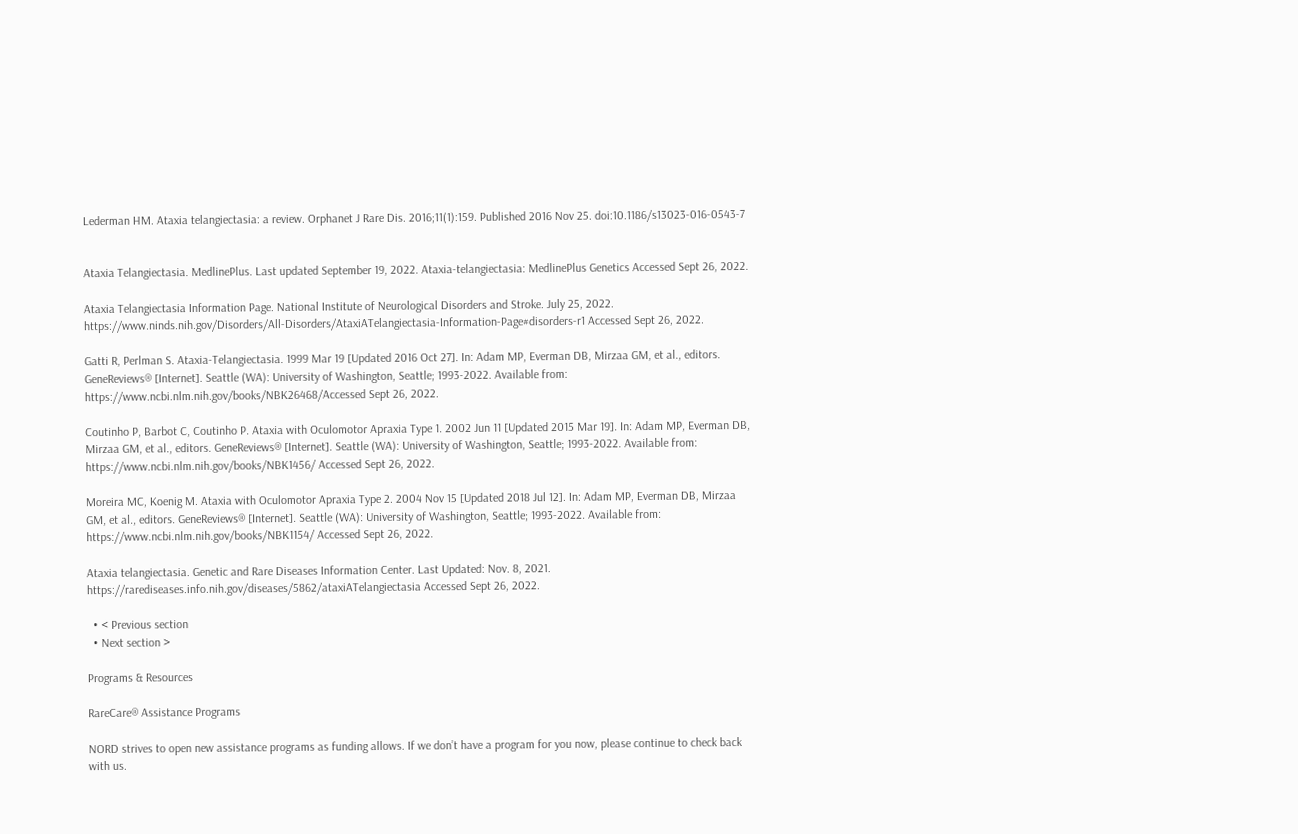Lederman HM. Ataxia telangiectasia: a review. Orphanet J Rare Dis. 2016;11(1):159. Published 2016 Nov 25. doi:10.1186/s13023-016-0543-7


Ataxia Telangiectasia. MedlinePlus. Last updated September 19, 2022. Ataxia-telangiectasia: MedlinePlus Genetics Accessed Sept 26, 2022.

Ataxia Telangiectasia Information Page. National Institute of Neurological Disorders and Stroke. July 25, 2022. https://www.ninds.nih.gov/Disorders/All-Disorders/AtaxiATelangiectasia-Information-Page#disorders-r1 Accessed Sept 26, 2022.

Gatti R, Perlman S. Ataxia-Telangiectasia. 1999 Mar 19 [Updated 2016 Oct 27]. In: Adam MP, Everman DB, Mirzaa GM, et al., editors. GeneReviews® [Internet]. Seattle (WA): University of Washington, Seattle; 1993-2022. Available from: https://www.ncbi.nlm.nih.gov/books/NBK26468/Accessed Sept 26, 2022.

Coutinho P, Barbot C, Coutinho P. Ataxia with Oculomotor Apraxia Type 1. 2002 Jun 11 [Updated 2015 Mar 19]. In: Adam MP, Everman DB, Mirzaa GM, et al., editors. GeneReviews® [Internet]. Seattle (WA): University of Washington, Seattle; 1993-2022. Available from: https://www.ncbi.nlm.nih.gov/books/NBK1456/ Accessed Sept 26, 2022.

Moreira MC, Koenig M. Ataxia with Oculomotor Apraxia Type 2. 2004 Nov 15 [Updated 2018 Jul 12]. In: Adam MP, Everman DB, Mirzaa GM, et al., editors. GeneReviews® [Internet]. Seattle (WA): University of Washington, Seattle; 1993-2022. Available from: https://www.ncbi.nlm.nih.gov/books/NBK1154/ Accessed Sept 26, 2022.

Ataxia telangiectasia. Genetic and Rare Diseases Information Center. Last Updated: Nov. 8, 2021. https://rarediseases.info.nih.gov/diseases/5862/ataxiATelangiectasia Accessed Sept 26, 2022.

  • < Previous section
  • Next section >

Programs & Resources

RareCare® Assistance Programs

NORD strives to open new assistance programs as funding allows. If we don’t have a program for you now, please continue to check back with us.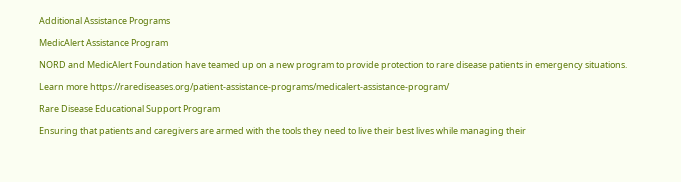Additional Assistance Programs

MedicAlert Assistance Program

NORD and MedicAlert Foundation have teamed up on a new program to provide protection to rare disease patients in emergency situations.

Learn more https://rarediseases.org/patient-assistance-programs/medicalert-assistance-program/

Rare Disease Educational Support Program

Ensuring that patients and caregivers are armed with the tools they need to live their best lives while managing their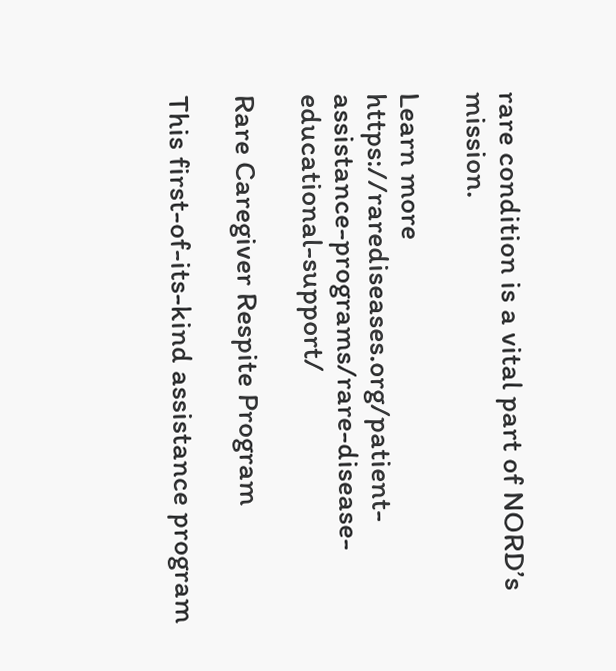rare condition is a vital part of NORD’s mission.

Learn more https://rarediseases.org/patient-assistance-programs/rare-disease-educational-support/

Rare Caregiver Respite Program

This first-of-its-kind assistance program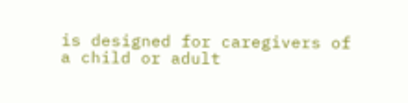is designed for caregivers of a child or adult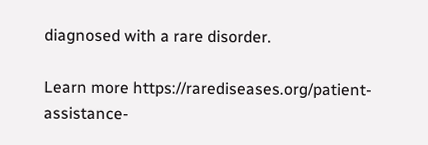diagnosed with a rare disorder.

Learn more https://rarediseases.org/patient-assistance-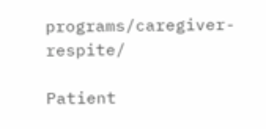programs/caregiver-respite/

Patient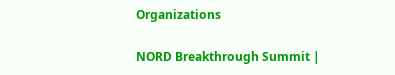Organizations

NORD Breakthrough Summit |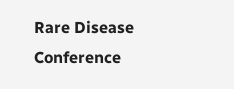Rare Disease Conference